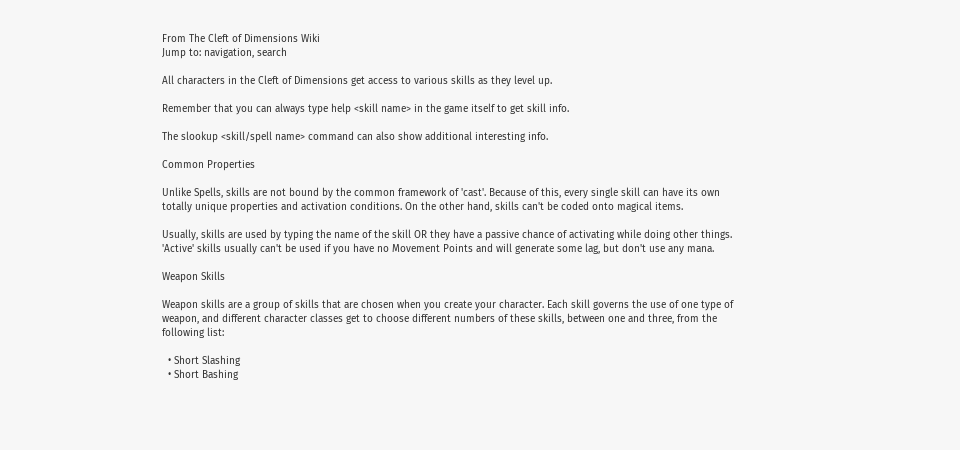From The Cleft of Dimensions Wiki
Jump to: navigation, search

All characters in the Cleft of Dimensions get access to various skills as they level up.

Remember that you can always type help <skill name> in the game itself to get skill info.

The slookup <skill/spell name> command can also show additional interesting info.

Common Properties

Unlike Spells, skills are not bound by the common framework of 'cast'. Because of this, every single skill can have its own totally unique properties and activation conditions. On the other hand, skills can't be coded onto magical items.

Usually, skills are used by typing the name of the skill OR they have a passive chance of activating while doing other things. 'Active' skills usually can't be used if you have no Movement Points and will generate some lag, but don't use any mana.

Weapon Skills

Weapon skills are a group of skills that are chosen when you create your character. Each skill governs the use of one type of weapon, and different character classes get to choose different numbers of these skills, between one and three, from the following list:

  • Short Slashing
  • Short Bashing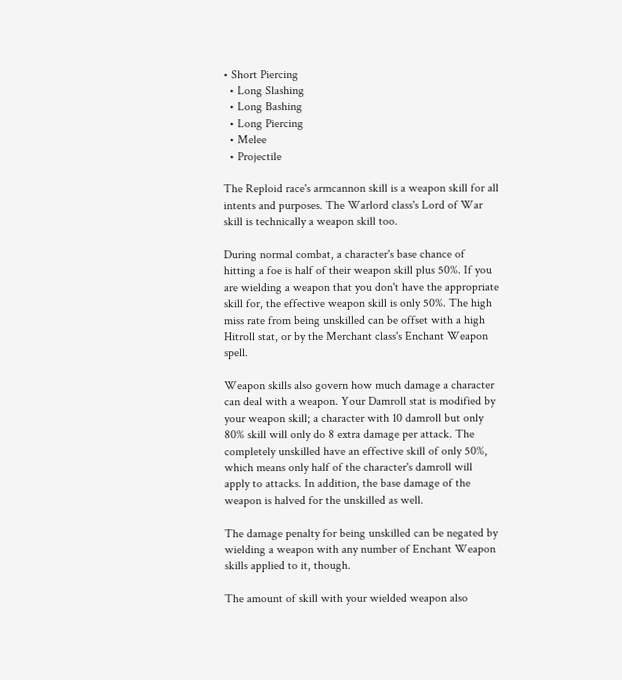• Short Piercing
  • Long Slashing
  • Long Bashing
  • Long Piercing
  • Melee
  • Projectile

The Reploid race's armcannon skill is a weapon skill for all intents and purposes. The Warlord class's Lord of War skill is technically a weapon skill too.

During normal combat, a character's base chance of hitting a foe is half of their weapon skill plus 50%. If you are wielding a weapon that you don't have the appropriate skill for, the effective weapon skill is only 50%. The high miss rate from being unskilled can be offset with a high Hitroll stat, or by the Merchant class's Enchant Weapon spell.

Weapon skills also govern how much damage a character can deal with a weapon. Your Damroll stat is modified by your weapon skill; a character with 10 damroll but only 80% skill will only do 8 extra damage per attack. The completely unskilled have an effective skill of only 50%, which means only half of the character's damroll will apply to attacks. In addition, the base damage of the weapon is halved for the unskilled as well.

The damage penalty for being unskilled can be negated by wielding a weapon with any number of Enchant Weapon skills applied to it, though.

The amount of skill with your wielded weapon also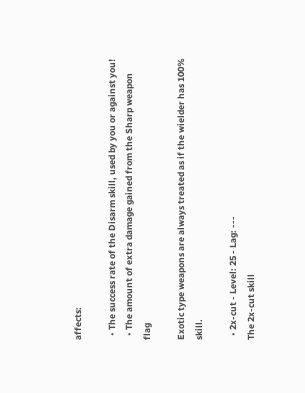affects:

  • The success rate of the Disarm skill, used by you or against you!
  • The amount of extra damage gained from the Sharp weapon flag

Exotic type weapons are always treated as if the wielder has 100% skill.

  • 2x-cut - Level: 25 - Lag: ---
The 2x-cut skill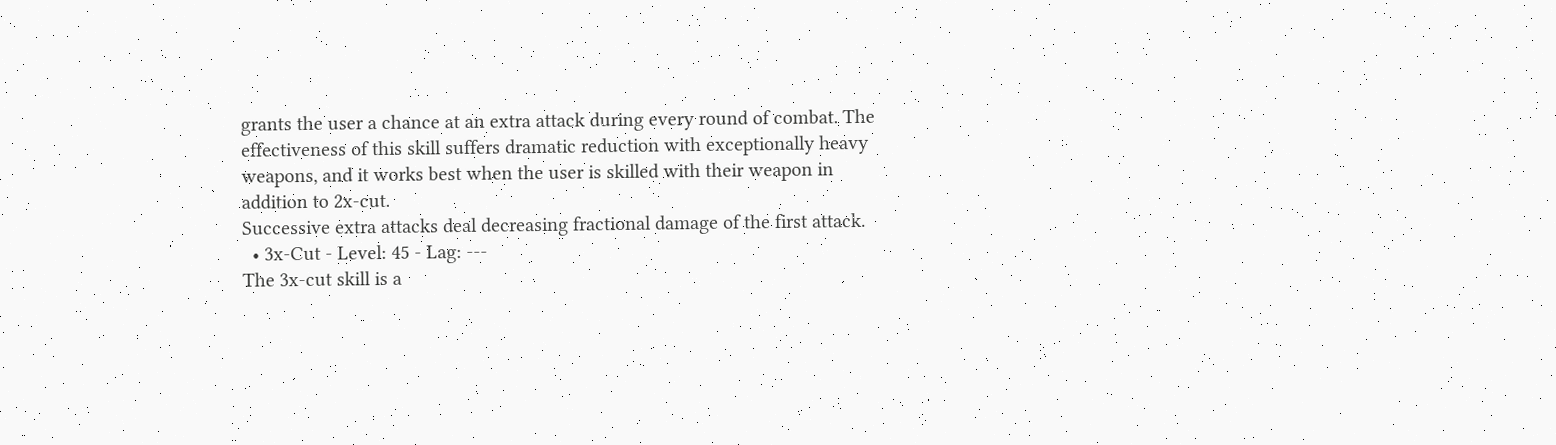grants the user a chance at an extra attack during every round of combat. The effectiveness of this skill suffers dramatic reduction with exceptionally heavy weapons, and it works best when the user is skilled with their weapon in addition to 2x-cut.
Successive extra attacks deal decreasing fractional damage of the first attack.
  • 3x-Cut - Level: 45 - Lag: ---
The 3x-cut skill is a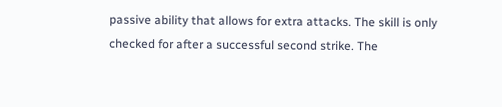passive ability that allows for extra attacks. The skill is only checked for after a successful second strike. The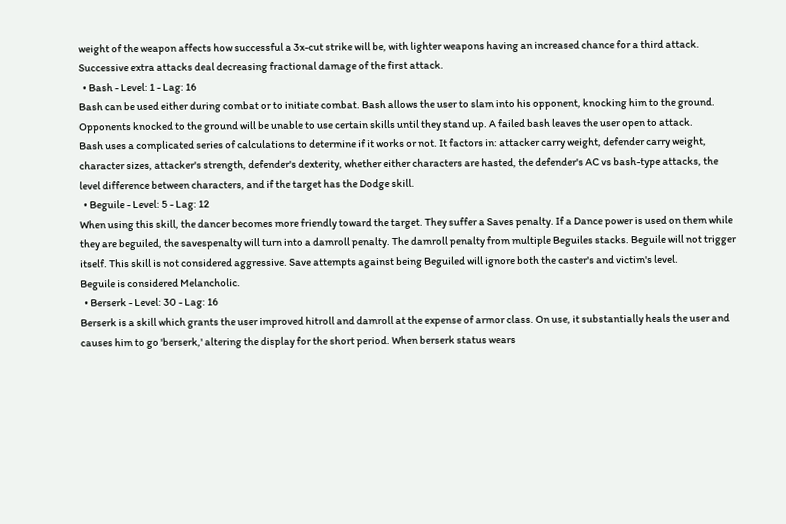weight of the weapon affects how successful a 3x-cut strike will be, with lighter weapons having an increased chance for a third attack.
Successive extra attacks deal decreasing fractional damage of the first attack.
  • Bash - Level: 1 - Lag: 16
Bash can be used either during combat or to initiate combat. Bash allows the user to slam into his opponent, knocking him to the ground. Opponents knocked to the ground will be unable to use certain skills until they stand up. A failed bash leaves the user open to attack.
Bash uses a complicated series of calculations to determine if it works or not. It factors in: attacker carry weight, defender carry weight, character sizes, attacker's strength, defender's dexterity, whether either characters are hasted, the defender's AC vs bash-type attacks, the level difference between characters, and if the target has the Dodge skill.
  • Beguile - Level: 5 - Lag: 12
When using this skill, the dancer becomes more friendly toward the target. They suffer a Saves penalty. If a Dance power is used on them while they are beguiled, the savespenalty will turn into a damroll penalty. The damroll penalty from multiple Beguiles stacks. Beguile will not trigger itself. This skill is not considered aggressive. Save attempts against being Beguiled will ignore both the caster's and victim's level.
Beguile is considered Melancholic.
  • Berserk - Level: 30 - Lag: 16
Berserk is a skill which grants the user improved hitroll and damroll at the expense of armor class. On use, it substantially heals the user and causes him to go 'berserk,' altering the display for the short period. When berserk status wears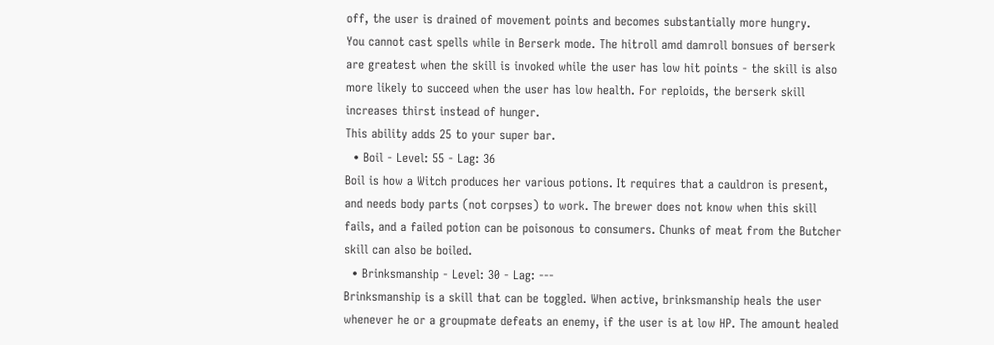off, the user is drained of movement points and becomes substantially more hungry.
You cannot cast spells while in Berserk mode. The hitroll amd damroll bonsues of berserk are greatest when the skill is invoked while the user has low hit points - the skill is also more likely to succeed when the user has low health. For reploids, the berserk skill increases thirst instead of hunger.
This ability adds 25 to your super bar.
  • Boil - Level: 55 - Lag: 36
Boil is how a Witch produces her various potions. It requires that a cauldron is present, and needs body parts (not corpses) to work. The brewer does not know when this skill fails, and a failed potion can be poisonous to consumers. Chunks of meat from the Butcher skill can also be boiled.
  • Brinksmanship - Level: 30 - Lag: ---
Brinksmanship is a skill that can be toggled. When active, brinksmanship heals the user whenever he or a groupmate defeats an enemy, if the user is at low HP. The amount healed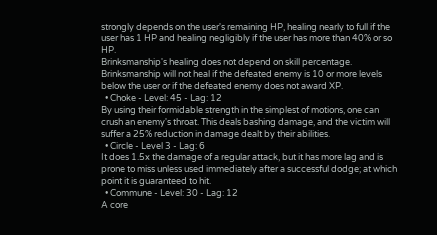strongly depends on the user's remaining HP, healing nearly to full if the user has 1 HP and healing negligibly if the user has more than 40% or so HP.
Brinksmanship's healing does not depend on skill percentage. Brinksmanship will not heal if the defeated enemy is 10 or more levels below the user or if the defeated enemy does not award XP.
  • Choke - Level: 45 - Lag: 12
By using their formidable strength in the simplest of motions, one can crush an enemy's throat. This deals bashing damage, and the victim will suffer a 25% reduction in damage dealt by their abilities.
  • Circle - Level 3 - Lag: 6
It does 1.5x the damage of a regular attack, but it has more lag and is prone to miss unless used immediately after a successful dodge; at which point it is guaranteed to hit.
  • Commune - Level: 30 - Lag: 12
A core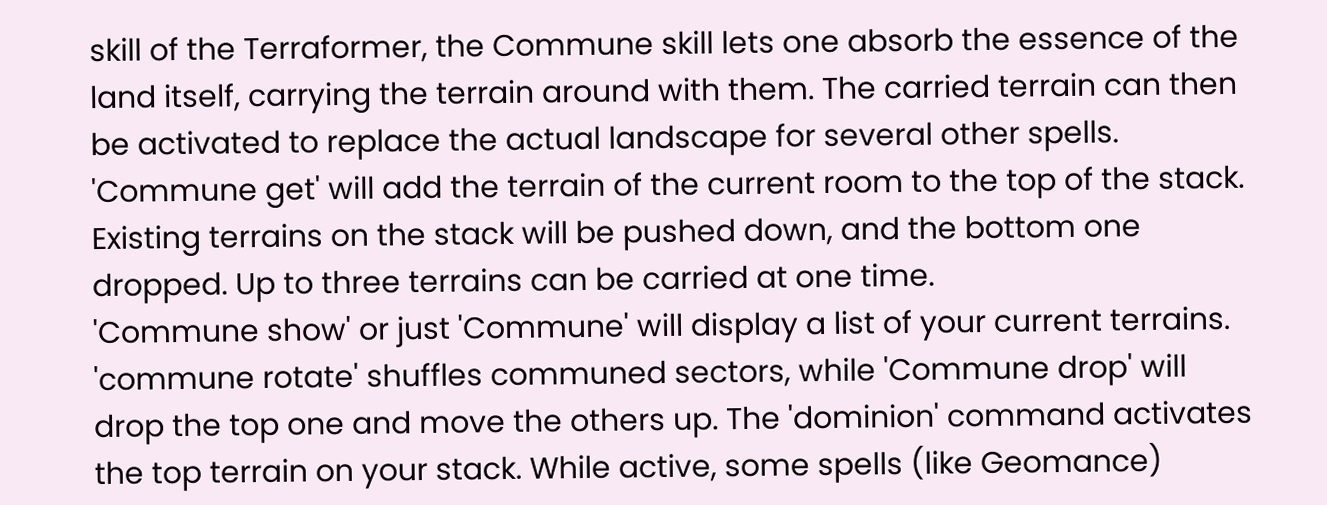skill of the Terraformer, the Commune skill lets one absorb the essence of the land itself, carrying the terrain around with them. The carried terrain can then be activated to replace the actual landscape for several other spells. 'Commune get' will add the terrain of the current room to the top of the stack. Existing terrains on the stack will be pushed down, and the bottom one dropped. Up to three terrains can be carried at one time.
'Commune show' or just 'Commune' will display a list of your current terrains. 'commune rotate' shuffles communed sectors, while 'Commune drop' will drop the top one and move the others up. The 'dominion' command activates the top terrain on your stack. While active, some spells (like Geomance)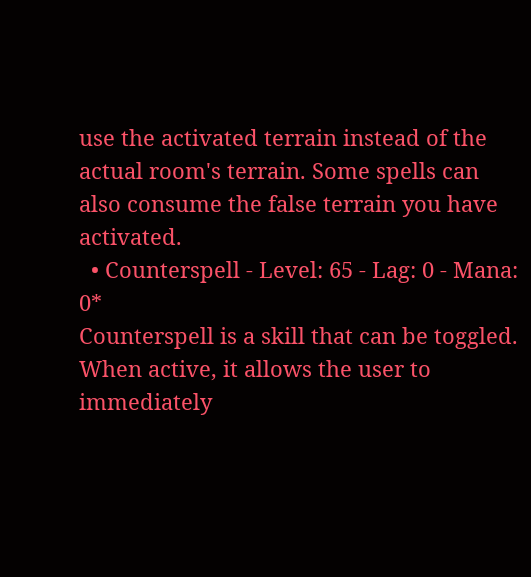use the activated terrain instead of the actual room's terrain. Some spells can also consume the false terrain you have activated.
  • Counterspell - Level: 65 - Lag: 0 - Mana: 0*
Counterspell is a skill that can be toggled. When active, it allows the user to immediately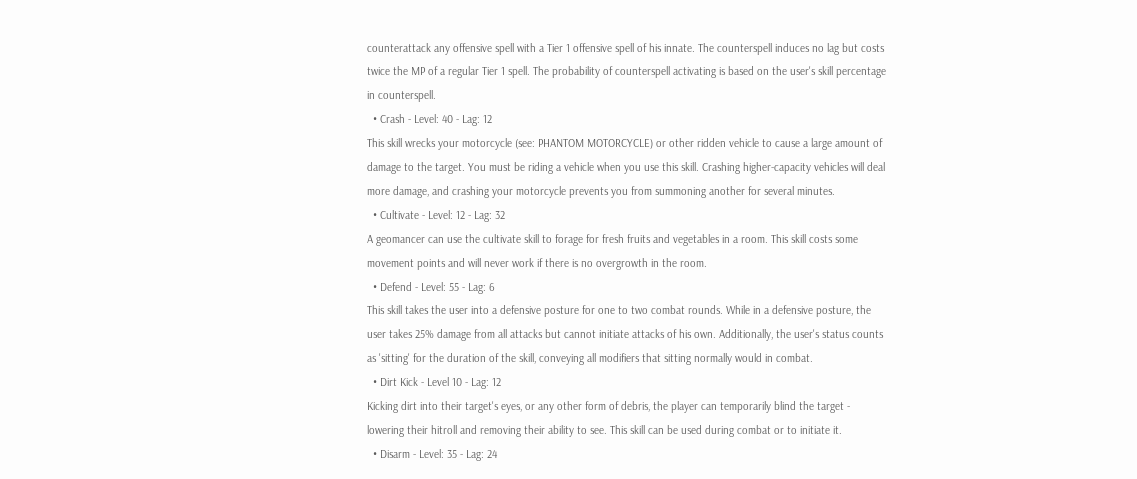counterattack any offensive spell with a Tier 1 offensive spell of his innate. The counterspell induces no lag but costs twice the MP of a regular Tier 1 spell. The probability of counterspell activating is based on the user's skill percentage in counterspell.
  • Crash - Level: 40 - Lag: 12
This skill wrecks your motorcycle (see: PHANTOM MOTORCYCLE) or other ridden vehicle to cause a large amount of damage to the target. You must be riding a vehicle when you use this skill. Crashing higher-capacity vehicles will deal more damage, and crashing your motorcycle prevents you from summoning another for several minutes.
  • Cultivate - Level: 12 - Lag: 32
A geomancer can use the cultivate skill to forage for fresh fruits and vegetables in a room. This skill costs some movement points and will never work if there is no overgrowth in the room.
  • Defend - Level: 55 - Lag: 6
This skill takes the user into a defensive posture for one to two combat rounds. While in a defensive posture, the user takes 25% damage from all attacks but cannot initiate attacks of his own. Additionally, the user's status counts as 'sitting' for the duration of the skill, conveying all modifiers that sitting normally would in combat.
  • Dirt Kick - Level 10 - Lag: 12
Kicking dirt into their target's eyes, or any other form of debris, the player can temporarily blind the target - lowering their hitroll and removing their ability to see. This skill can be used during combat or to initiate it.
  • Disarm - Level: 35 - Lag: 24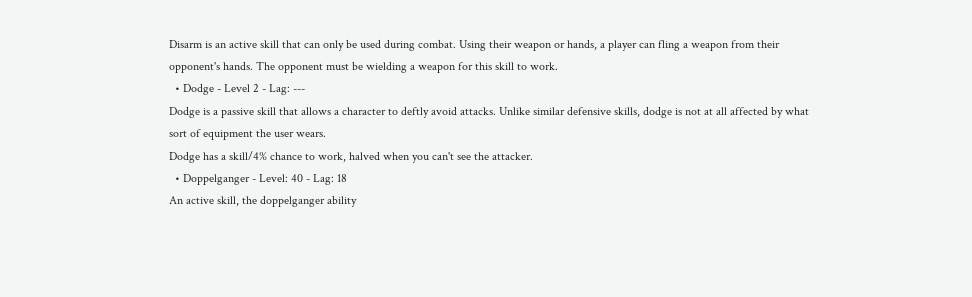Disarm is an active skill that can only be used during combat. Using their weapon or hands, a player can fling a weapon from their opponent's hands. The opponent must be wielding a weapon for this skill to work.
  • Dodge - Level 2 - Lag: ---
Dodge is a passive skill that allows a character to deftly avoid attacks. Unlike similar defensive skills, dodge is not at all affected by what sort of equipment the user wears.
Dodge has a skill/4% chance to work, halved when you can't see the attacker.
  • Doppelganger - Level: 40 - Lag: 18
An active skill, the doppelganger ability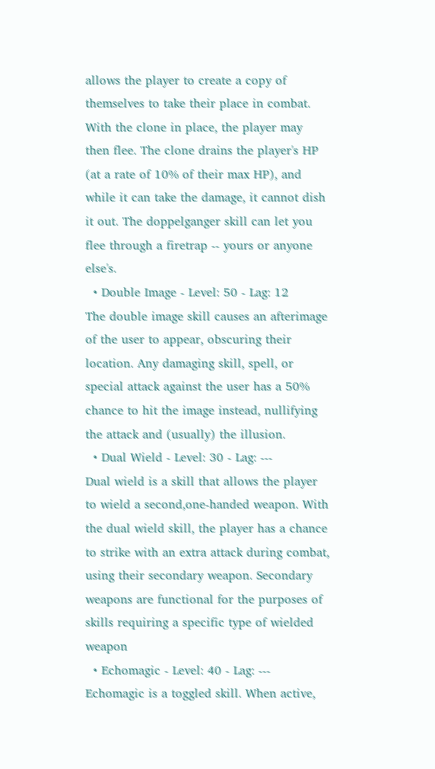allows the player to create a copy of themselves to take their place in combat. With the clone in place, the player may then flee. The clone drains the player's HP (at a rate of 10% of their max HP), and while it can take the damage, it cannot dish it out. The doppelganger skill can let you flee through a firetrap -- yours or anyone else's.
  • Double Image - Level: 50 - Lag: 12
The double image skill causes an afterimage of the user to appear, obscuring their location. Any damaging skill, spell, or special attack against the user has a 50% chance to hit the image instead, nullifying the attack and (usually) the illusion.
  • Dual Wield - Level: 30 - Lag: ---
Dual wield is a skill that allows the player to wield a second,one-handed weapon. With the dual wield skill, the player has a chance to strike with an extra attack during combat, using their secondary weapon. Secondary weapons are functional for the purposes of skills requiring a specific type of wielded weapon
  • Echomagic - Level: 40 - Lag: ---
Echomagic is a toggled skill. When active,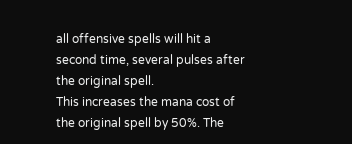all offensive spells will hit a second time, several pulses after the original spell.
This increases the mana cost of the original spell by 50%. The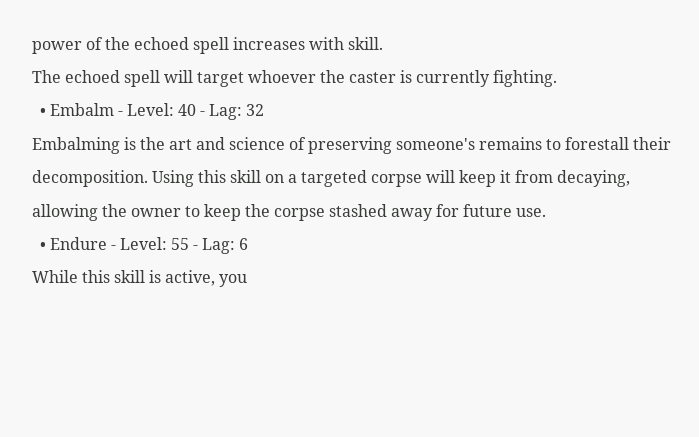power of the echoed spell increases with skill.
The echoed spell will target whoever the caster is currently fighting.
  • Embalm - Level: 40 - Lag: 32
Embalming is the art and science of preserving someone's remains to forestall their decomposition. Using this skill on a targeted corpse will keep it from decaying, allowing the owner to keep the corpse stashed away for future use.
  • Endure - Level: 55 - Lag: 6
While this skill is active, you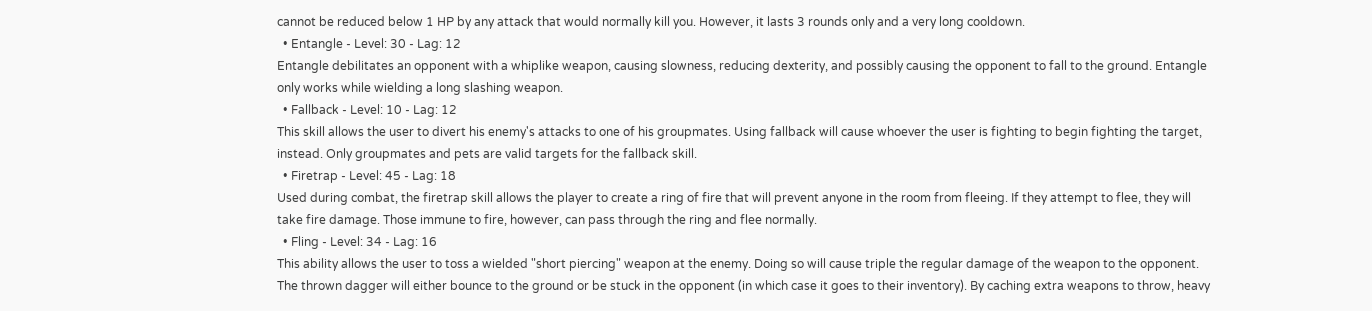cannot be reduced below 1 HP by any attack that would normally kill you. However, it lasts 3 rounds only and a very long cooldown.
  • Entangle - Level: 30 - Lag: 12
Entangle debilitates an opponent with a whiplike weapon, causing slowness, reducing dexterity, and possibly causing the opponent to fall to the ground. Entangle only works while wielding a long slashing weapon.
  • Fallback - Level: 10 - Lag: 12
This skill allows the user to divert his enemy's attacks to one of his groupmates. Using fallback will cause whoever the user is fighting to begin fighting the target, instead. Only groupmates and pets are valid targets for the fallback skill.
  • Firetrap - Level: 45 - Lag: 18
Used during combat, the firetrap skill allows the player to create a ring of fire that will prevent anyone in the room from fleeing. If they attempt to flee, they will take fire damage. Those immune to fire, however, can pass through the ring and flee normally.
  • Fling - Level: 34 - Lag: 16
This ability allows the user to toss a wielded "short piercing" weapon at the enemy. Doing so will cause triple the regular damage of the weapon to the opponent. The thrown dagger will either bounce to the ground or be stuck in the opponent (in which case it goes to their inventory). By caching extra weapons to throw, heavy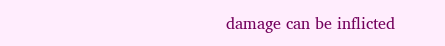damage can be inflicted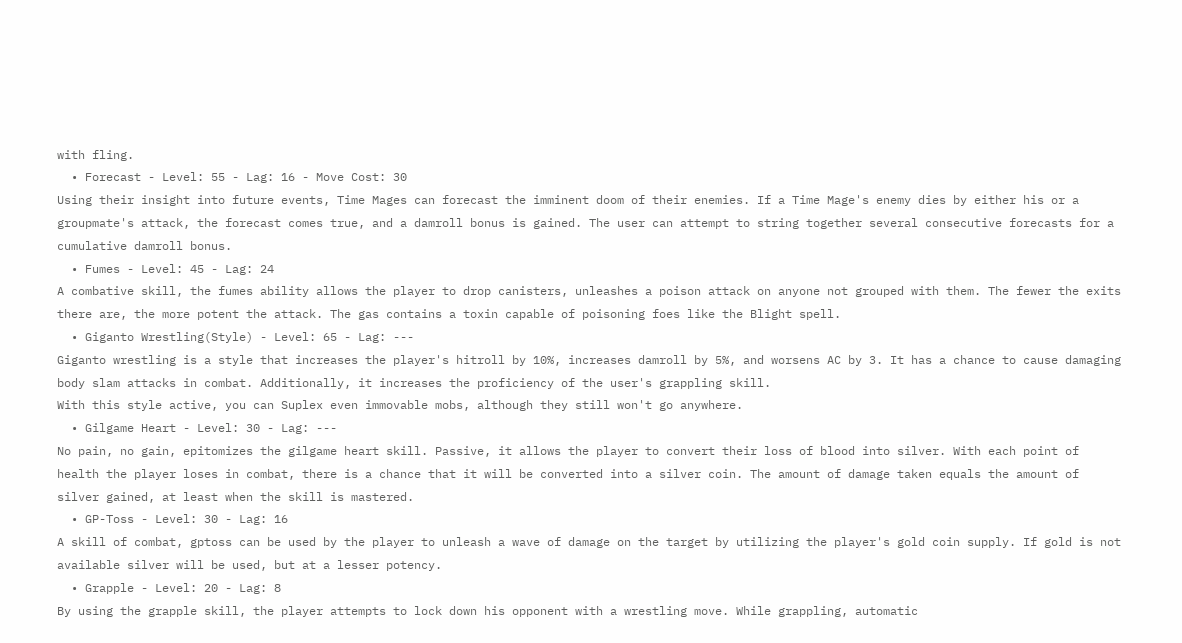with fling.
  • Forecast - Level: 55 - Lag: 16 - Move Cost: 30
Using their insight into future events, Time Mages can forecast the imminent doom of their enemies. If a Time Mage's enemy dies by either his or a groupmate's attack, the forecast comes true, and a damroll bonus is gained. The user can attempt to string together several consecutive forecasts for a cumulative damroll bonus.
  • Fumes - Level: 45 - Lag: 24
A combative skill, the fumes ability allows the player to drop canisters, unleashes a poison attack on anyone not grouped with them. The fewer the exits there are, the more potent the attack. The gas contains a toxin capable of poisoning foes like the Blight spell.
  • Giganto Wrestling(Style) - Level: 65 - Lag: ---
Giganto wrestling is a style that increases the player's hitroll by 10%, increases damroll by 5%, and worsens AC by 3. It has a chance to cause damaging body slam attacks in combat. Additionally, it increases the proficiency of the user's grappling skill.
With this style active, you can Suplex even immovable mobs, although they still won't go anywhere.
  • Gilgame Heart - Level: 30 - Lag: ---
No pain, no gain, epitomizes the gilgame heart skill. Passive, it allows the player to convert their loss of blood into silver. With each point of health the player loses in combat, there is a chance that it will be converted into a silver coin. The amount of damage taken equals the amount of silver gained, at least when the skill is mastered.
  • GP-Toss - Level: 30 - Lag: 16
A skill of combat, gptoss can be used by the player to unleash a wave of damage on the target by utilizing the player's gold coin supply. If gold is not available silver will be used, but at a lesser potency.
  • Grapple - Level: 20 - Lag: 8
By using the grapple skill, the player attempts to lock down his opponent with a wrestling move. While grappling, automatic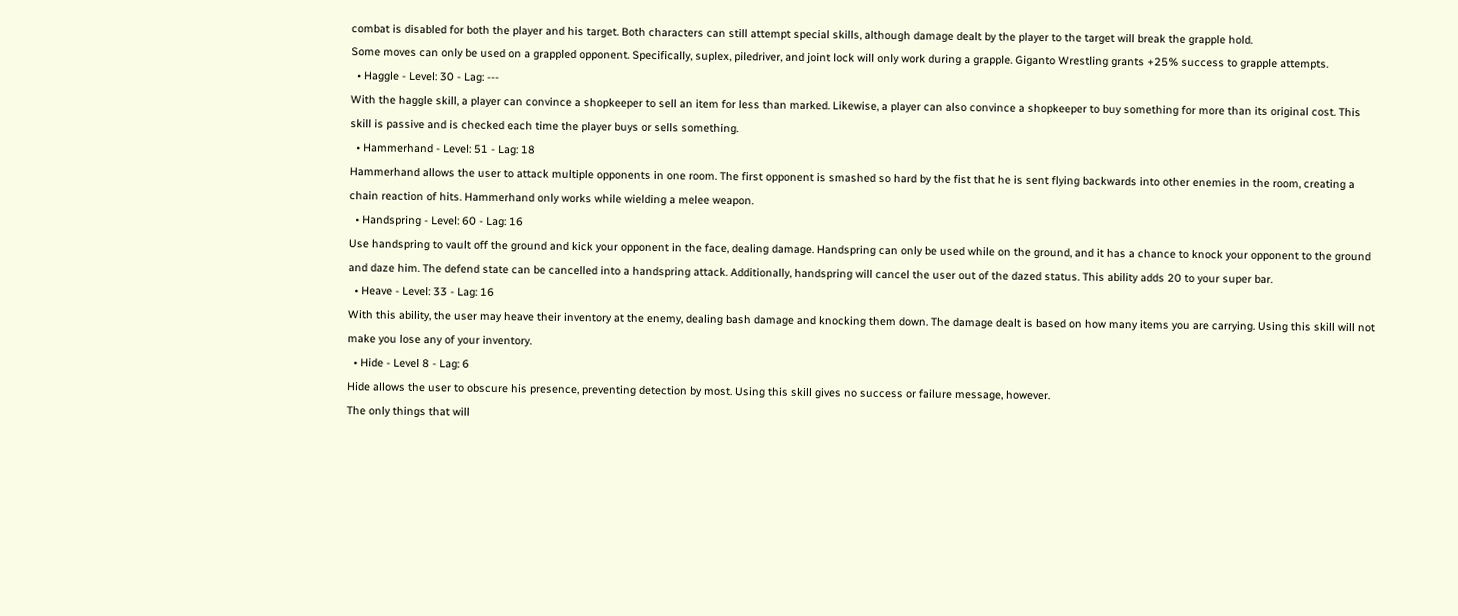combat is disabled for both the player and his target. Both characters can still attempt special skills, although damage dealt by the player to the target will break the grapple hold.
Some moves can only be used on a grappled opponent. Specifically, suplex, piledriver, and joint lock will only work during a grapple. Giganto Wrestling grants +25% success to grapple attempts.
  • Haggle - Level: 30 - Lag: ---
With the haggle skill, a player can convince a shopkeeper to sell an item for less than marked. Likewise, a player can also convince a shopkeeper to buy something for more than its original cost. This skill is passive and is checked each time the player buys or sells something.
  • Hammerhand - Level: 51 - Lag: 18
Hammerhand allows the user to attack multiple opponents in one room. The first opponent is smashed so hard by the fist that he is sent flying backwards into other enemies in the room, creating a chain reaction of hits. Hammerhand only works while wielding a melee weapon.
  • Handspring - Level: 60 - Lag: 16
Use handspring to vault off the ground and kick your opponent in the face, dealing damage. Handspring can only be used while on the ground, and it has a chance to knock your opponent to the ground and daze him. The defend state can be cancelled into a handspring attack. Additionally, handspring will cancel the user out of the dazed status. This ability adds 20 to your super bar.
  • Heave - Level: 33 - Lag: 16
With this ability, the user may heave their inventory at the enemy, dealing bash damage and knocking them down. The damage dealt is based on how many items you are carrying. Using this skill will not make you lose any of your inventory.
  • Hide - Level 8 - Lag: 6
Hide allows the user to obscure his presence, preventing detection by most. Using this skill gives no success or failure message, however.
The only things that will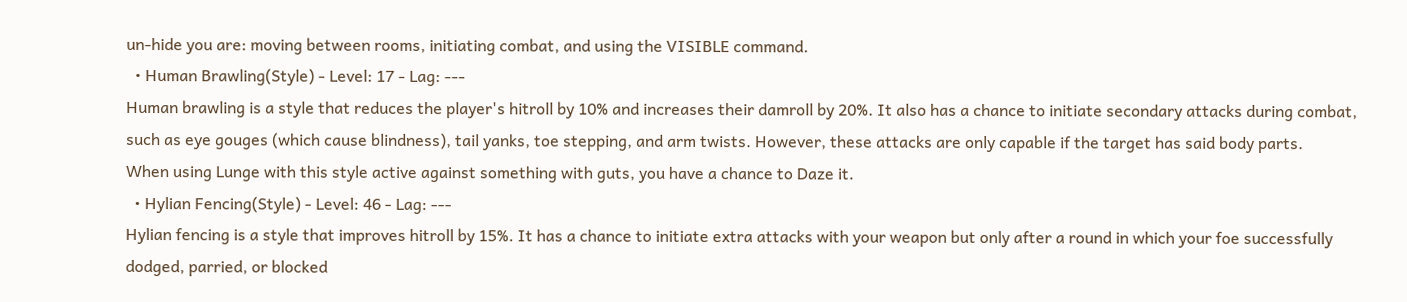un-hide you are: moving between rooms, initiating combat, and using the VISIBLE command.
  • Human Brawling(Style) - Level: 17 - Lag: ---
Human brawling is a style that reduces the player's hitroll by 10% and increases their damroll by 20%. It also has a chance to initiate secondary attacks during combat, such as eye gouges (which cause blindness), tail yanks, toe stepping, and arm twists. However, these attacks are only capable if the target has said body parts.
When using Lunge with this style active against something with guts, you have a chance to Daze it.
  • Hylian Fencing(Style) - Level: 46 - Lag: ---
Hylian fencing is a style that improves hitroll by 15%. It has a chance to initiate extra attacks with your weapon but only after a round in which your foe successfully dodged, parried, or blocked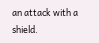an attack with a shield.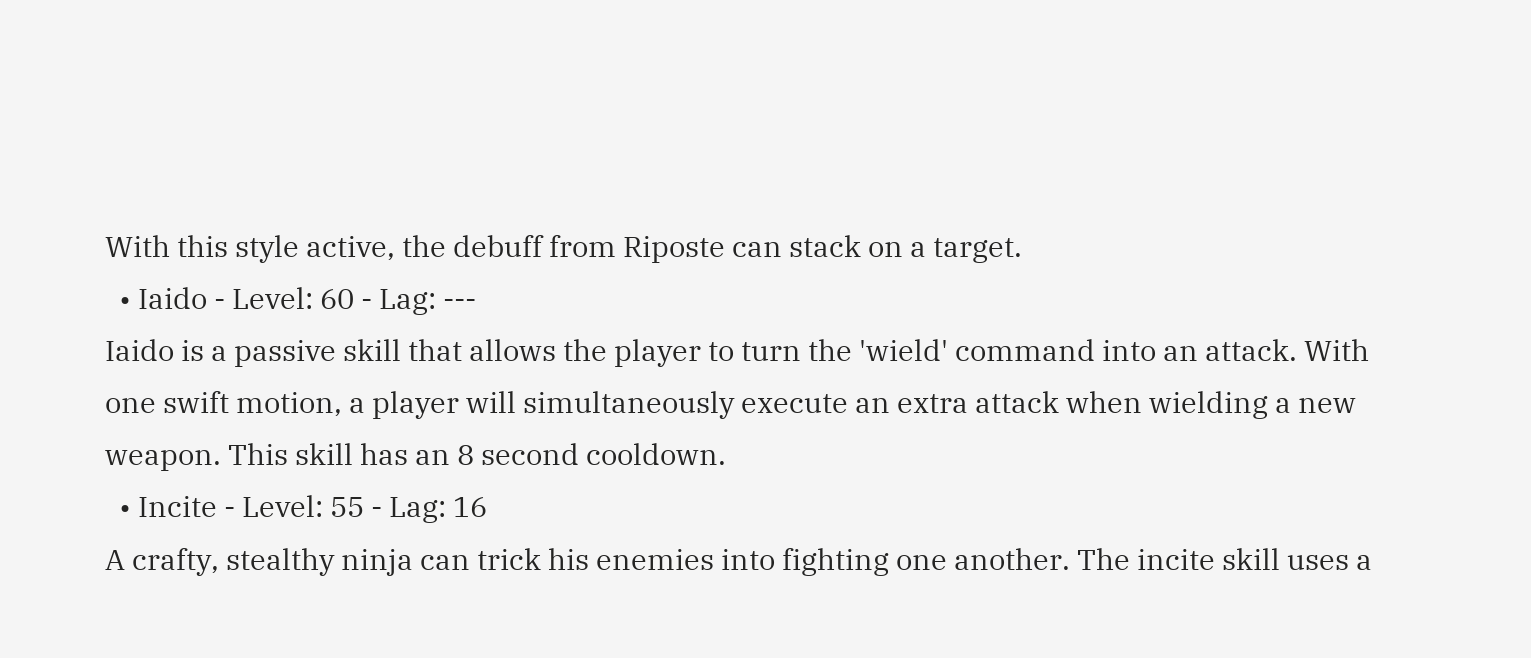With this style active, the debuff from Riposte can stack on a target.
  • Iaido - Level: 60 - Lag: ---
Iaido is a passive skill that allows the player to turn the 'wield' command into an attack. With one swift motion, a player will simultaneously execute an extra attack when wielding a new weapon. This skill has an 8 second cooldown.
  • Incite - Level: 55 - Lag: 16
A crafty, stealthy ninja can trick his enemies into fighting one another. The incite skill uses a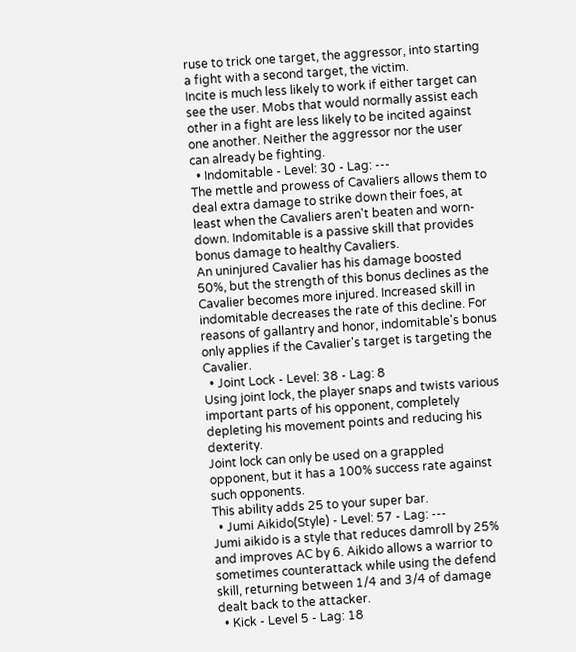ruse to trick one target, the aggressor, into starting a fight with a second target, the victim.
Incite is much less likely to work if either target can see the user. Mobs that would normally assist each other in a fight are less likely to be incited against one another. Neither the aggressor nor the user can already be fighting.
  • Indomitable - Level: 30 - Lag: ---
The mettle and prowess of Cavaliers allows them to deal extra damage to strike down their foes, at least when the Cavaliers aren't beaten and worn-down. Indomitable is a passive skill that provides bonus damage to healthy Cavaliers.
An uninjured Cavalier has his damage boosted 50%, but the strength of this bonus declines as the Cavalier becomes more injured. Increased skill in indomitable decreases the rate of this decline. For reasons of gallantry and honor, indomitable's bonus only applies if the Cavalier's target is targeting the Cavalier.
  • Joint Lock - Level: 38 - Lag: 8
Using joint lock, the player snaps and twists various important parts of his opponent, completely depleting his movement points and reducing his dexterity.
Joint lock can only be used on a grappled opponent, but it has a 100% success rate against such opponents.
This ability adds 25 to your super bar.
  • Jumi Aikido(Style) - Level: 57 - Lag: ---
Jumi aikido is a style that reduces damroll by 25% and improves AC by 6. Aikido allows a warrior to sometimes counterattack while using the defend skill, returning between 1/4 and 3/4 of damage dealt back to the attacker.
  • Kick - Level 5 - Lag: 18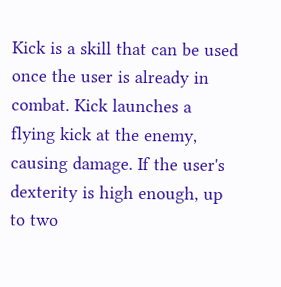Kick is a skill that can be used once the user is already in combat. Kick launches a flying kick at the enemy, causing damage. If the user's dexterity is high enough, up to two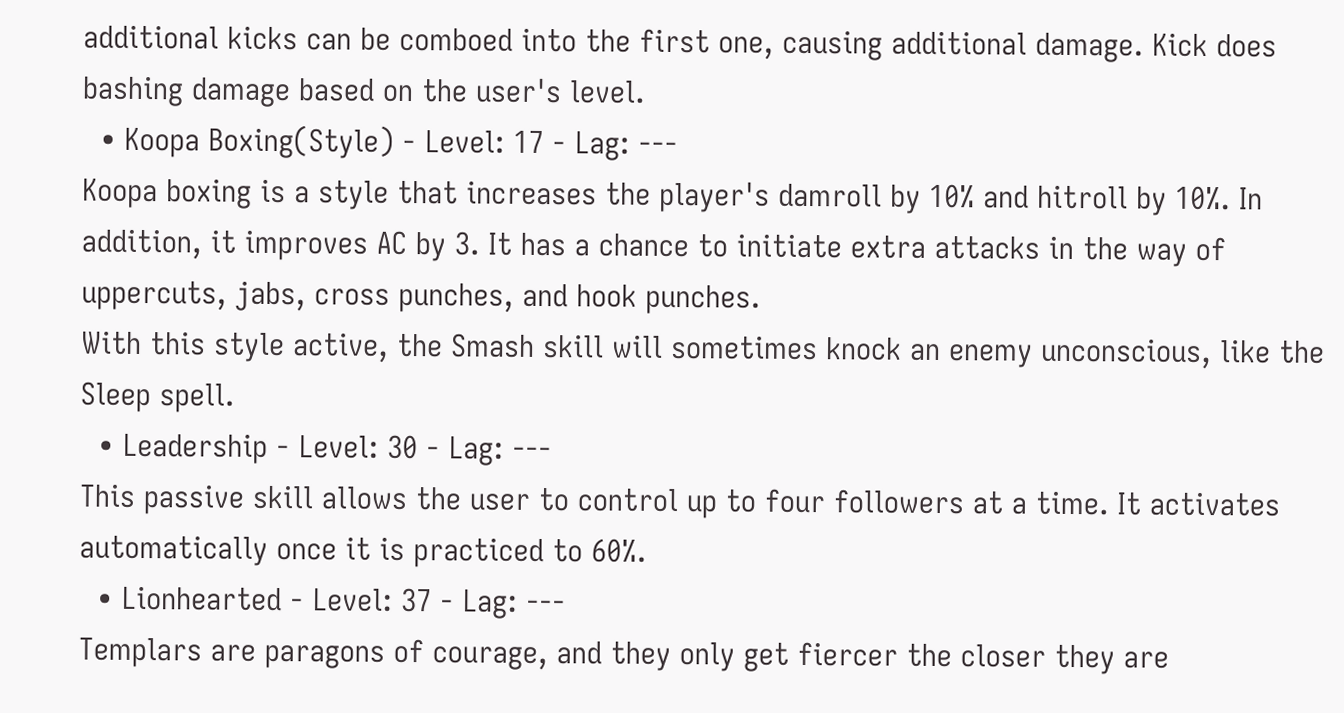additional kicks can be comboed into the first one, causing additional damage. Kick does bashing damage based on the user's level.
  • Koopa Boxing(Style) - Level: 17 - Lag: ---
Koopa boxing is a style that increases the player's damroll by 10% and hitroll by 10%. In addition, it improves AC by 3. It has a chance to initiate extra attacks in the way of uppercuts, jabs, cross punches, and hook punches.
With this style active, the Smash skill will sometimes knock an enemy unconscious, like the Sleep spell.
  • Leadership - Level: 30 - Lag: ---
This passive skill allows the user to control up to four followers at a time. It activates automatically once it is practiced to 60%.
  • Lionhearted - Level: 37 - Lag: ---
Templars are paragons of courage, and they only get fiercer the closer they are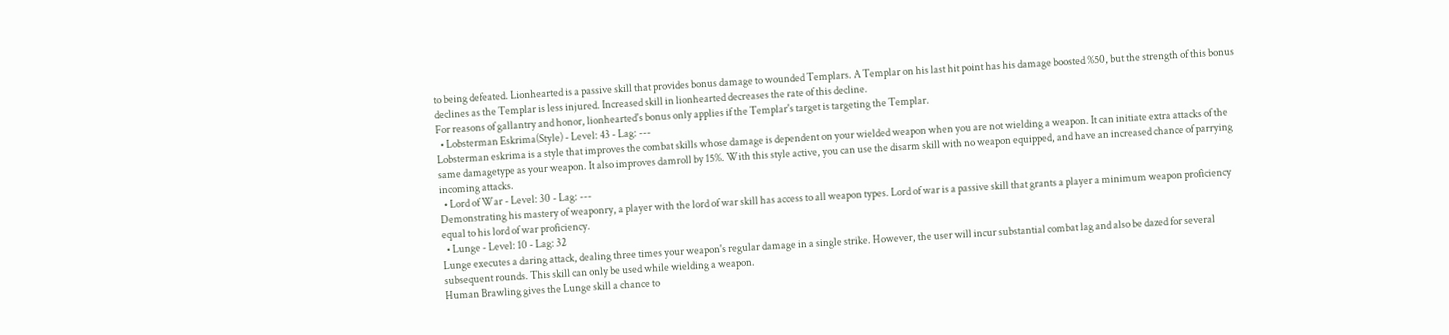to being defeated. Lionhearted is a passive skill that provides bonus damage to wounded Templars. A Templar on his last hit point has his damage boosted %50, but the strength of this bonus declines as the Templar is less injured. Increased skill in lionhearted decreases the rate of this decline.
For reasons of gallantry and honor, lionhearted's bonus only applies if the Templar's target is targeting the Templar.
  • Lobsterman Eskrima(Style) - Level: 43 - Lag: ---
Lobsterman eskrima is a style that improves the combat skills whose damage is dependent on your wielded weapon when you are not wielding a weapon. It can initiate extra attacks of the same damagetype as your weapon. It also improves damroll by 15%. With this style active, you can use the disarm skill with no weapon equipped, and have an increased chance of parrying incoming attacks.
  • Lord of War - Level: 30 - Lag: ---
Demonstrating his mastery of weaponry, a player with the lord of war skill has access to all weapon types. Lord of war is a passive skill that grants a player a minimum weapon proficiency equal to his lord of war proficiency.
  • Lunge - Level: 10 - Lag: 32
Lunge executes a daring attack, dealing three times your weapon's regular damage in a single strike. However, the user will incur substantial combat lag and also be dazed for several subsequent rounds. This skill can only be used while wielding a weapon.
Human Brawling gives the Lunge skill a chance to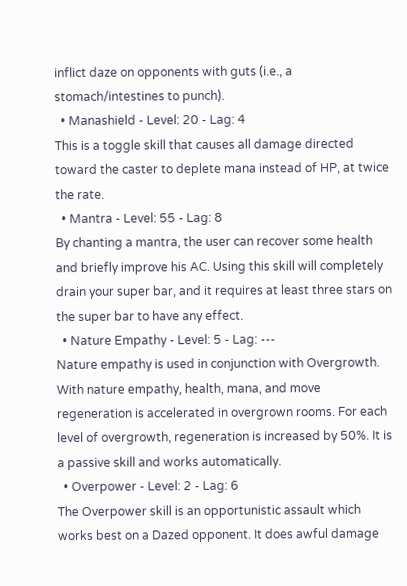inflict daze on opponents with guts (i.e., a stomach/intestines to punch).
  • Manashield - Level: 20 - Lag: 4
This is a toggle skill that causes all damage directed toward the caster to deplete mana instead of HP, at twice the rate.
  • Mantra - Level: 55 - Lag: 8
By chanting a mantra, the user can recover some health and briefly improve his AC. Using this skill will completely drain your super bar, and it requires at least three stars on the super bar to have any effect.
  • Nature Empathy - Level: 5 - Lag: ---
Nature empathy is used in conjunction with Overgrowth. With nature empathy, health, mana, and move regeneration is accelerated in overgrown rooms. For each level of overgrowth, regeneration is increased by 50%. It is a passive skill and works automatically.
  • Overpower - Level: 2 - Lag: 6
The Overpower skill is an opportunistic assault which works best on a Dazed opponent. It does awful damage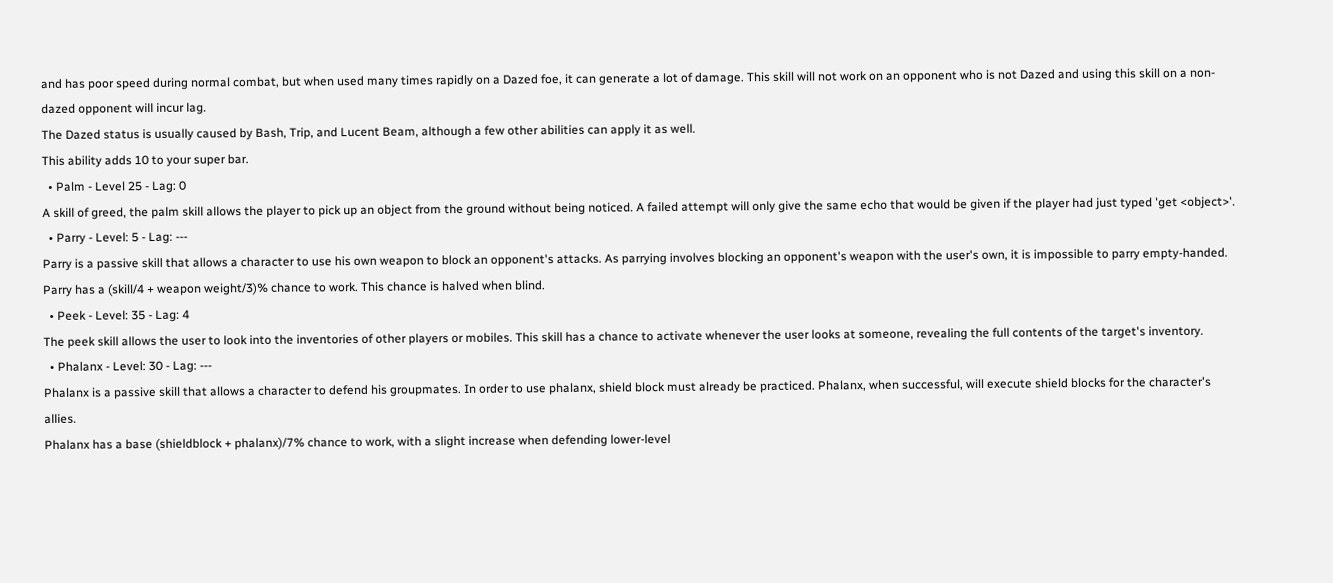and has poor speed during normal combat, but when used many times rapidly on a Dazed foe, it can generate a lot of damage. This skill will not work on an opponent who is not Dazed and using this skill on a non-dazed opponent will incur lag.
The Dazed status is usually caused by Bash, Trip, and Lucent Beam, although a few other abilities can apply it as well.
This ability adds 10 to your super bar.
  • Palm - Level 25 - Lag: 0
A skill of greed, the palm skill allows the player to pick up an object from the ground without being noticed. A failed attempt will only give the same echo that would be given if the player had just typed 'get <object>'.
  • Parry - Level: 5 - Lag: ---
Parry is a passive skill that allows a character to use his own weapon to block an opponent's attacks. As parrying involves blocking an opponent's weapon with the user's own, it is impossible to parry empty-handed.
Parry has a (skill/4 + weapon weight/3)% chance to work. This chance is halved when blind.
  • Peek - Level: 35 - Lag: 4
The peek skill allows the user to look into the inventories of other players or mobiles. This skill has a chance to activate whenever the user looks at someone, revealing the full contents of the target's inventory.
  • Phalanx - Level: 30 - Lag: ---
Phalanx is a passive skill that allows a character to defend his groupmates. In order to use phalanx, shield block must already be practiced. Phalanx, when successful, will execute shield blocks for the character's allies.
Phalanx has a base (shieldblock + phalanx)/7% chance to work, with a slight increase when defending lower-level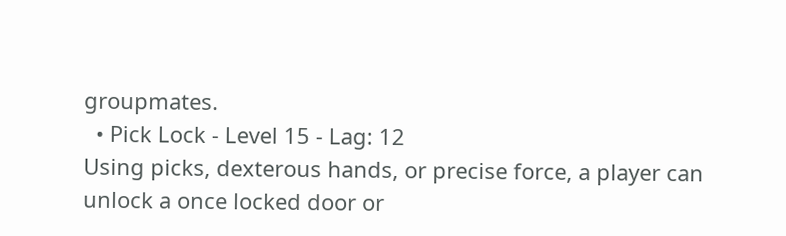groupmates.
  • Pick Lock - Level 15 - Lag: 12
Using picks, dexterous hands, or precise force, a player can unlock a once locked door or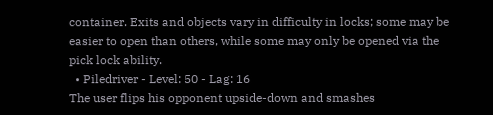container. Exits and objects vary in difficulty in locks; some may be easier to open than others, while some may only be opened via the pick lock ability.
  • Piledriver - Level: 50 - Lag: 16
The user flips his opponent upside-down and smashes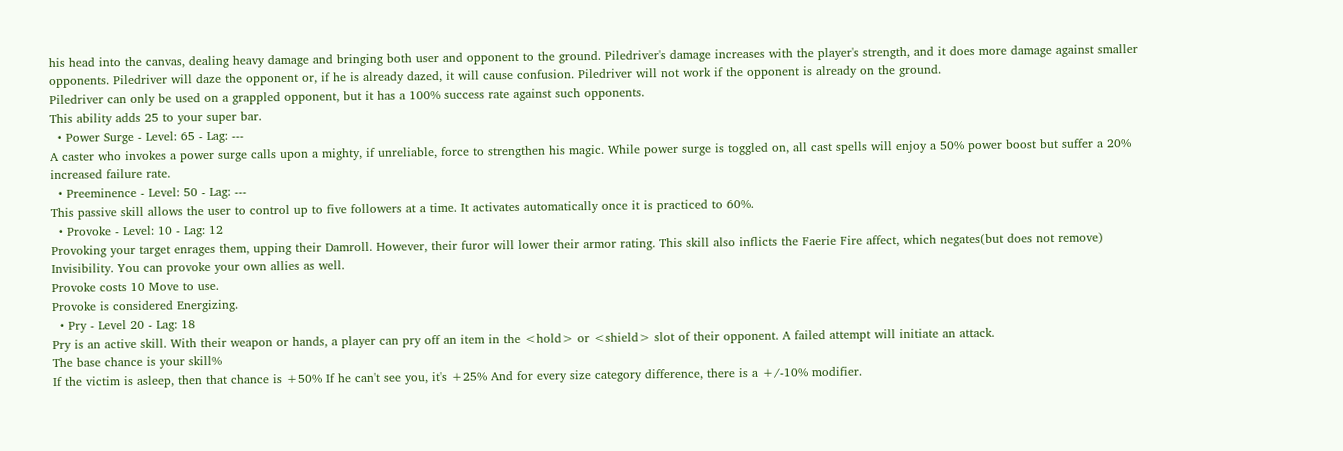his head into the canvas, dealing heavy damage and bringing both user and opponent to the ground. Piledriver's damage increases with the player's strength, and it does more damage against smaller opponents. Piledriver will daze the opponent or, if he is already dazed, it will cause confusion. Piledriver will not work if the opponent is already on the ground.
Piledriver can only be used on a grappled opponent, but it has a 100% success rate against such opponents.
This ability adds 25 to your super bar.
  • Power Surge - Level: 65 - Lag: ---
A caster who invokes a power surge calls upon a mighty, if unreliable, force to strengthen his magic. While power surge is toggled on, all cast spells will enjoy a 50% power boost but suffer a 20% increased failure rate.
  • Preeminence - Level: 50 - Lag: ---
This passive skill allows the user to control up to five followers at a time. It activates automatically once it is practiced to 60%.
  • Provoke - Level: 10 - Lag: 12
Provoking your target enrages them, upping their Damroll. However, their furor will lower their armor rating. This skill also inflicts the Faerie Fire affect, which negates(but does not remove) Invisibility. You can provoke your own allies as well.
Provoke costs 10 Move to use.
Provoke is considered Energizing.
  • Pry - Level 20 - Lag: 18
Pry is an active skill. With their weapon or hands, a player can pry off an item in the <hold> or <shield> slot of their opponent. A failed attempt will initiate an attack.
The base chance is your skill%
If the victim is asleep, then that chance is +50% If he can't see you, it's +25% And for every size category difference, there is a +/-10% modifier.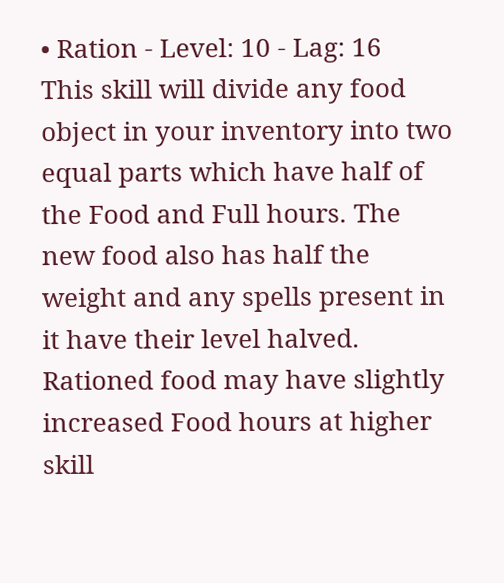• Ration - Level: 10 - Lag: 16
This skill will divide any food object in your inventory into two equal parts which have half of the Food and Full hours. The new food also has half the weight and any spells present in it have their level halved. Rationed food may have slightly increased Food hours at higher skill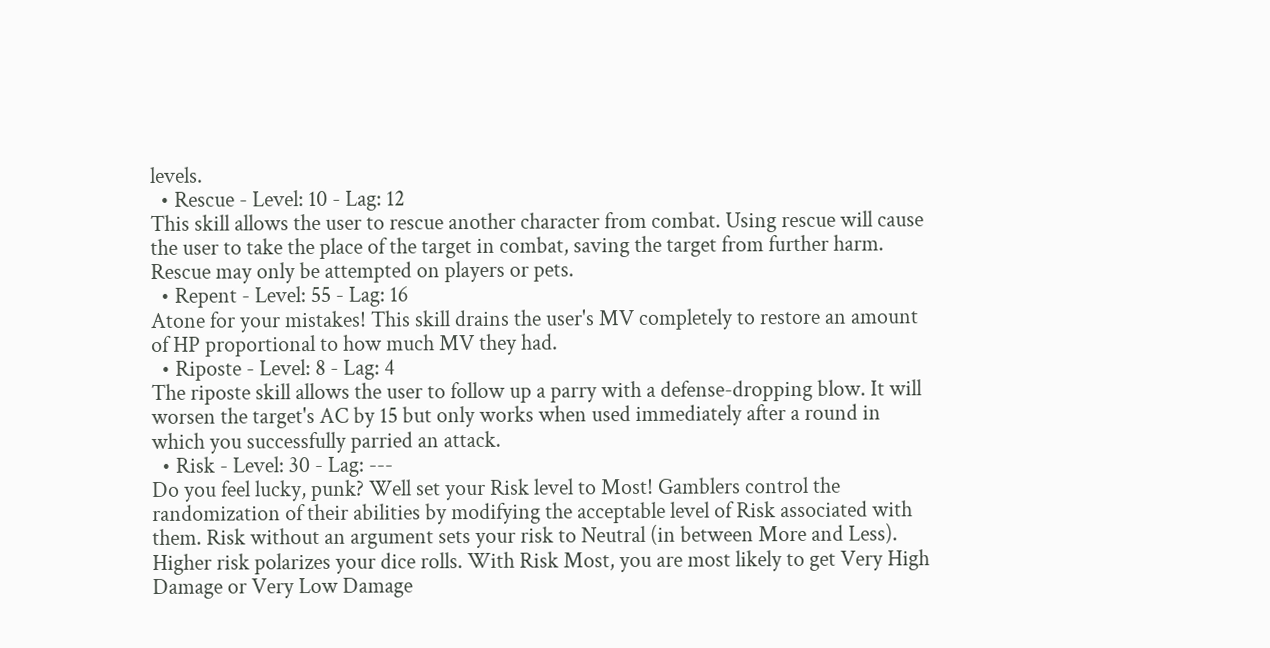levels.
  • Rescue - Level: 10 - Lag: 12
This skill allows the user to rescue another character from combat. Using rescue will cause the user to take the place of the target in combat, saving the target from further harm. Rescue may only be attempted on players or pets.
  • Repent - Level: 55 - Lag: 16
Atone for your mistakes! This skill drains the user's MV completely to restore an amount of HP proportional to how much MV they had.
  • Riposte - Level: 8 - Lag: 4
The riposte skill allows the user to follow up a parry with a defense-dropping blow. It will worsen the target's AC by 15 but only works when used immediately after a round in which you successfully parried an attack.
  • Risk - Level: 30 - Lag: ---
Do you feel lucky, punk? Well set your Risk level to Most! Gamblers control the randomization of their abilities by modifying the acceptable level of Risk associated with them. Risk without an argument sets your risk to Neutral (in between More and Less).
Higher risk polarizes your dice rolls. With Risk Most, you are most likely to get Very High Damage or Very Low Damage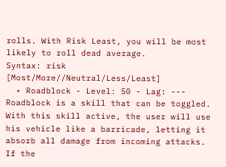rolls. With Risk Least, you will be most likely to roll dead average.
Syntax: risk [Most/More//Neutral/Less/Least]
  • Roadblock - Level: 50 - Lag: ---
Roadblock is a skill that can be toggled. With this skill active, the user will use his vehicle like a barricade, letting it absorb all damage from incoming attacks. If the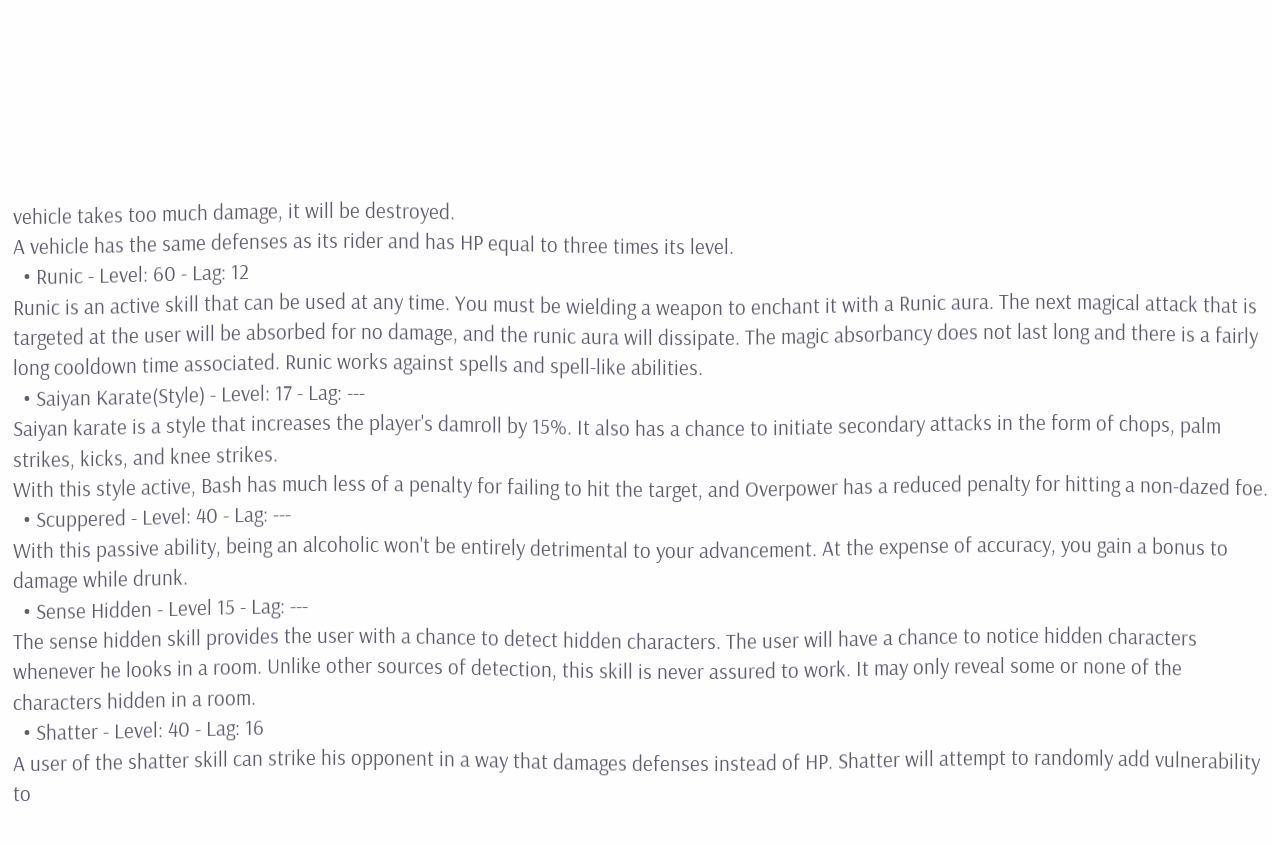vehicle takes too much damage, it will be destroyed.
A vehicle has the same defenses as its rider and has HP equal to three times its level.
  • Runic - Level: 60 - Lag: 12
Runic is an active skill that can be used at any time. You must be wielding a weapon to enchant it with a Runic aura. The next magical attack that is targeted at the user will be absorbed for no damage, and the runic aura will dissipate. The magic absorbancy does not last long and there is a fairly long cooldown time associated. Runic works against spells and spell-like abilities.
  • Saiyan Karate(Style) - Level: 17 - Lag: ---
Saiyan karate is a style that increases the player's damroll by 15%. It also has a chance to initiate secondary attacks in the form of chops, palm strikes, kicks, and knee strikes.
With this style active, Bash has much less of a penalty for failing to hit the target, and Overpower has a reduced penalty for hitting a non-dazed foe.
  • Scuppered - Level: 40 - Lag: ---
With this passive ability, being an alcoholic won't be entirely detrimental to your advancement. At the expense of accuracy, you gain a bonus to damage while drunk.
  • Sense Hidden - Level 15 - Lag: ---
The sense hidden skill provides the user with a chance to detect hidden characters. The user will have a chance to notice hidden characters whenever he looks in a room. Unlike other sources of detection, this skill is never assured to work. It may only reveal some or none of the characters hidden in a room.
  • Shatter - Level: 40 - Lag: 16
A user of the shatter skill can strike his opponent in a way that damages defenses instead of HP. Shatter will attempt to randomly add vulnerability to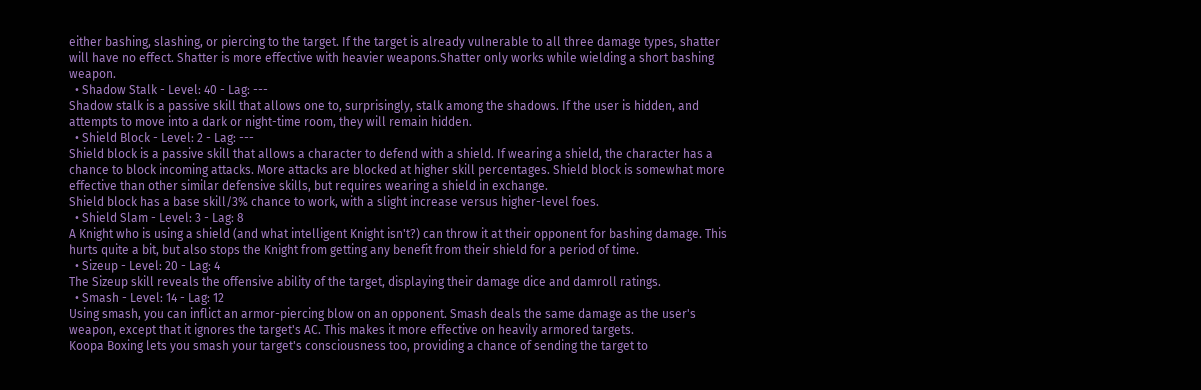either bashing, slashing, or piercing to the target. If the target is already vulnerable to all three damage types, shatter will have no effect. Shatter is more effective with heavier weapons.Shatter only works while wielding a short bashing weapon.
  • Shadow Stalk - Level: 40 - Lag: ---
Shadow stalk is a passive skill that allows one to, surprisingly, stalk among the shadows. If the user is hidden, and attempts to move into a dark or night-time room, they will remain hidden.
  • Shield Block - Level: 2 - Lag: ---
Shield block is a passive skill that allows a character to defend with a shield. If wearing a shield, the character has a chance to block incoming attacks. More attacks are blocked at higher skill percentages. Shield block is somewhat more effective than other similar defensive skills, but requires wearing a shield in exchange.
Shield block has a base skill/3% chance to work, with a slight increase versus higher-level foes.
  • Shield Slam - Level: 3 - Lag: 8
A Knight who is using a shield (and what intelligent Knight isn't?) can throw it at their opponent for bashing damage. This hurts quite a bit, but also stops the Knight from getting any benefit from their shield for a period of time.
  • Sizeup - Level: 20 - Lag: 4
The Sizeup skill reveals the offensive ability of the target, displaying their damage dice and damroll ratings.
  • Smash - Level: 14 - Lag: 12
Using smash, you can inflict an armor-piercing blow on an opponent. Smash deals the same damage as the user's weapon, except that it ignores the target's AC. This makes it more effective on heavily armored targets.
Koopa Boxing lets you smash your target's consciousness too, providing a chance of sending the target to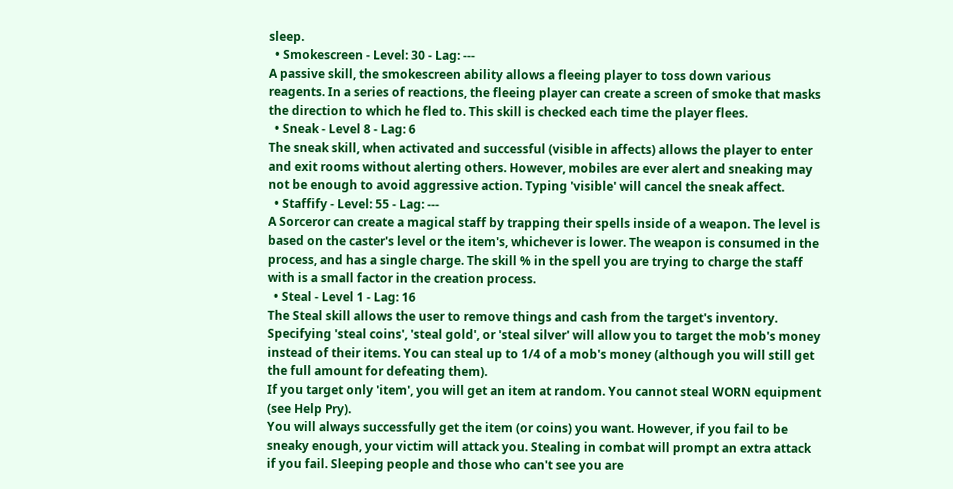sleep.
  • Smokescreen - Level: 30 - Lag: ---
A passive skill, the smokescreen ability allows a fleeing player to toss down various reagents. In a series of reactions, the fleeing player can create a screen of smoke that masks the direction to which he fled to. This skill is checked each time the player flees.
  • Sneak - Level 8 - Lag: 6
The sneak skill, when activated and successful (visible in affects) allows the player to enter and exit rooms without alerting others. However, mobiles are ever alert and sneaking may not be enough to avoid aggressive action. Typing 'visible' will cancel the sneak affect.
  • Staffify - Level: 55 - Lag: ---
A Sorceror can create a magical staff by trapping their spells inside of a weapon. The level is based on the caster's level or the item's, whichever is lower. The weapon is consumed in the process, and has a single charge. The skill % in the spell you are trying to charge the staff with is a small factor in the creation process.
  • Steal - Level 1 - Lag: 16
The Steal skill allows the user to remove things and cash from the target's inventory. Specifying 'steal coins', 'steal gold', or 'steal silver' will allow you to target the mob's money instead of their items. You can steal up to 1/4 of a mob's money (although you will still get the full amount for defeating them).
If you target only 'item', you will get an item at random. You cannot steal WORN equipment (see Help Pry).
You will always successfully get the item (or coins) you want. However, if you fail to be sneaky enough, your victim will attack you. Stealing in combat will prompt an extra attack if you fail. Sleeping people and those who can't see you are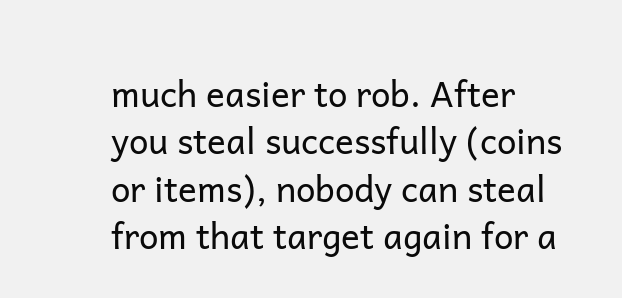much easier to rob. After you steal successfully (coins or items), nobody can steal from that target again for a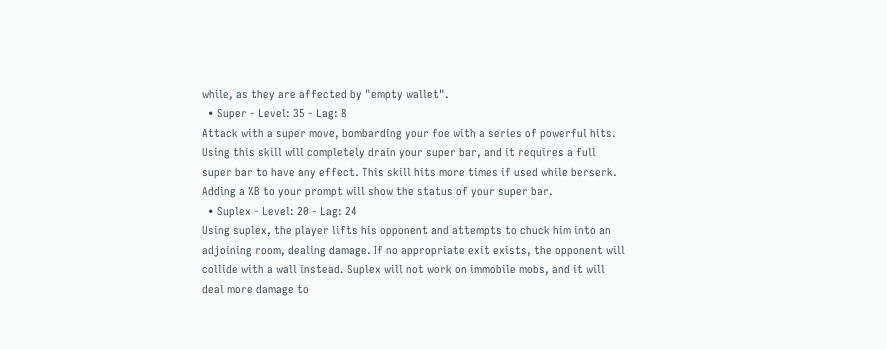while, as they are affected by "empty wallet".
  • Super - Level: 35 - Lag: 8
Attack with a super move, bombarding your foe with a series of powerful hits. Using this skill will completely drain your super bar, and it requires a full super bar to have any effect. This skill hits more times if used while berserk. Adding a %B to your prompt will show the status of your super bar.
  • Suplex - Level: 20 - Lag: 24
Using suplex, the player lifts his opponent and attempts to chuck him into an adjoining room, dealing damage. If no appropriate exit exists, the opponent will collide with a wall instead. Suplex will not work on immobile mobs, and it will deal more damage to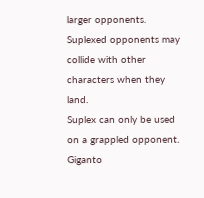larger opponents. Suplexed opponents may collide with other characters when they land.
Suplex can only be used on a grappled opponent. Giganto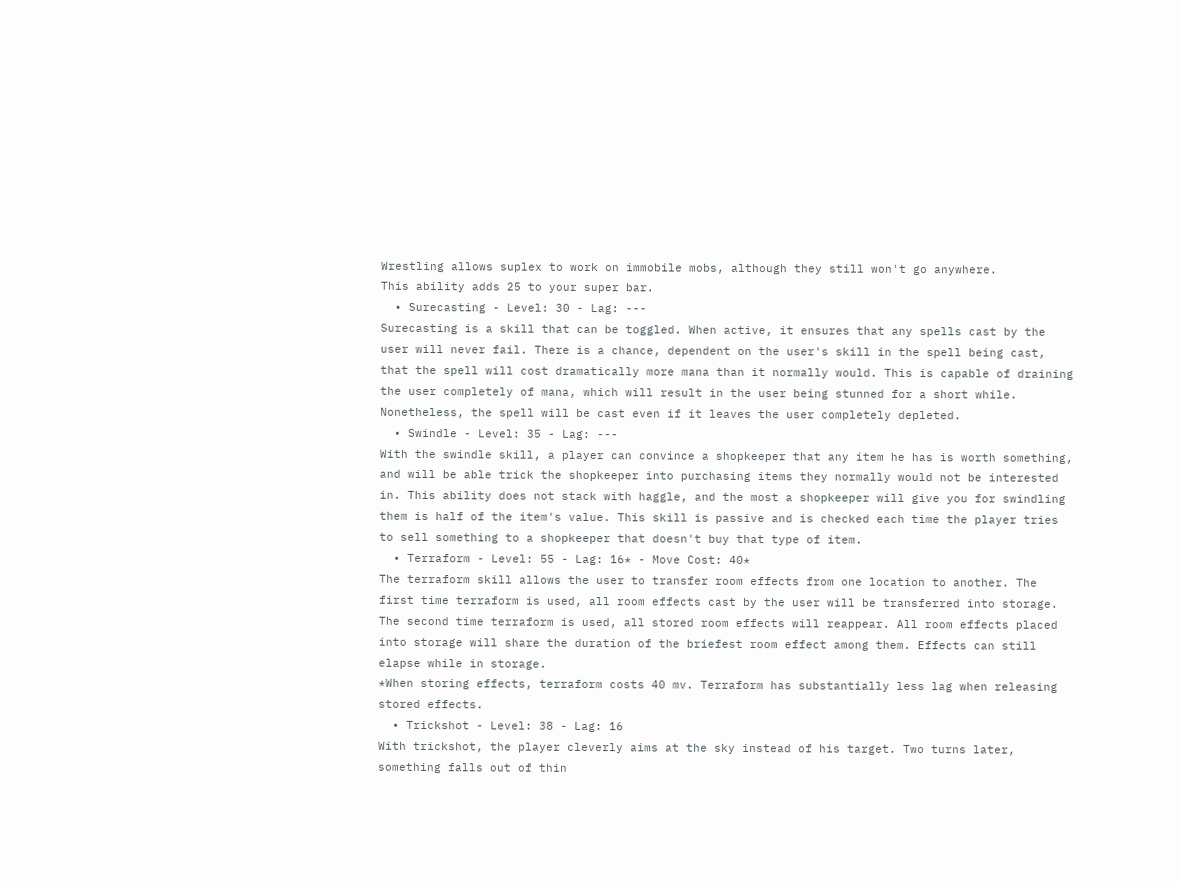Wrestling allows suplex to work on immobile mobs, although they still won't go anywhere.
This ability adds 25 to your super bar.
  • Surecasting - Level: 30 - Lag: ---
Surecasting is a skill that can be toggled. When active, it ensures that any spells cast by the user will never fail. There is a chance, dependent on the user's skill in the spell being cast, that the spell will cost dramatically more mana than it normally would. This is capable of draining the user completely of mana, which will result in the user being stunned for a short while. Nonetheless, the spell will be cast even if it leaves the user completely depleted.
  • Swindle - Level: 35 - Lag: ---
With the swindle skill, a player can convince a shopkeeper that any item he has is worth something, and will be able trick the shopkeeper into purchasing items they normally would not be interested in. This ability does not stack with haggle, and the most a shopkeeper will give you for swindling them is half of the item's value. This skill is passive and is checked each time the player tries to sell something to a shopkeeper that doesn't buy that type of item.
  • Terraform - Level: 55 - Lag: 16* - Move Cost: 40*
The terraform skill allows the user to transfer room effects from one location to another. The first time terraform is used, all room effects cast by the user will be transferred into storage. The second time terraform is used, all stored room effects will reappear. All room effects placed into storage will share the duration of the briefest room effect among them. Effects can still elapse while in storage.
*When storing effects, terraform costs 40 mv. Terraform has substantially less lag when releasing stored effects.
  • Trickshot - Level: 38 - Lag: 16
With trickshot, the player cleverly aims at the sky instead of his target. Two turns later, something falls out of thin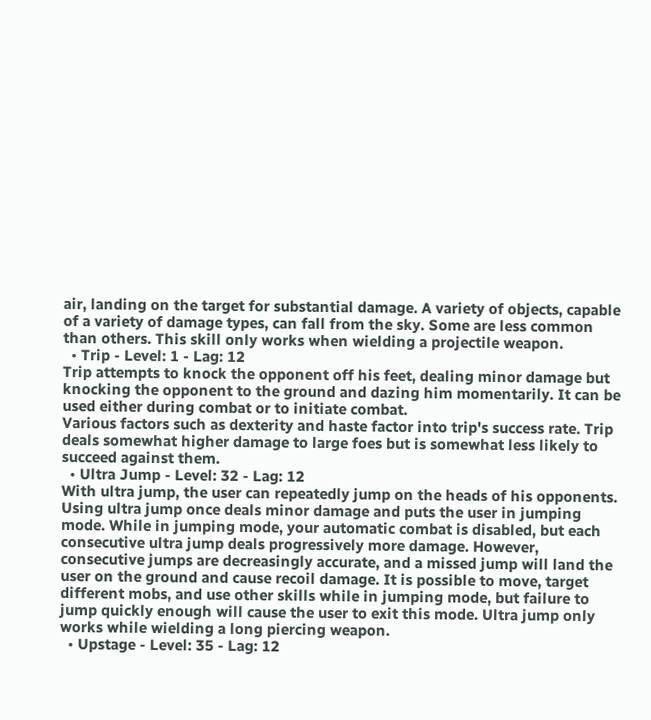air, landing on the target for substantial damage. A variety of objects, capable of a variety of damage types, can fall from the sky. Some are less common than others. This skill only works when wielding a projectile weapon.
  • Trip - Level: 1 - Lag: 12
Trip attempts to knock the opponent off his feet, dealing minor damage but knocking the opponent to the ground and dazing him momentarily. It can be used either during combat or to initiate combat.
Various factors such as dexterity and haste factor into trip's success rate. Trip deals somewhat higher damage to large foes but is somewhat less likely to succeed against them.
  • Ultra Jump - Level: 32 - Lag: 12
With ultra jump, the user can repeatedly jump on the heads of his opponents. Using ultra jump once deals minor damage and puts the user in jumping mode. While in jumping mode, your automatic combat is disabled, but each consecutive ultra jump deals progressively more damage. However, consecutive jumps are decreasingly accurate, and a missed jump will land the user on the ground and cause recoil damage. It is possible to move, target different mobs, and use other skills while in jumping mode, but failure to jump quickly enough will cause the user to exit this mode. Ultra jump only works while wielding a long piercing weapon.
  • Upstage - Level: 35 - Lag: 12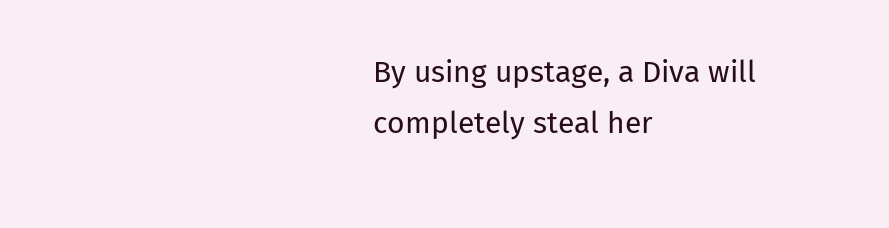By using upstage, a Diva will completely steal her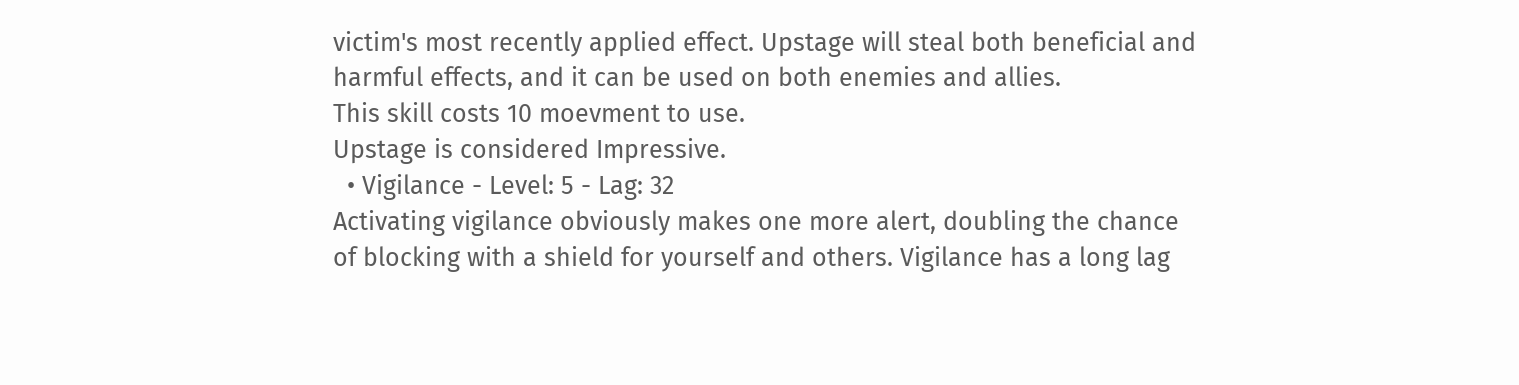victim's most recently applied effect. Upstage will steal both beneficial and harmful effects, and it can be used on both enemies and allies.
This skill costs 10 moevment to use.
Upstage is considered Impressive.
  • Vigilance - Level: 5 - Lag: 32
Activating vigilance obviously makes one more alert, doubling the chance of blocking with a shield for yourself and others. Vigilance has a long lag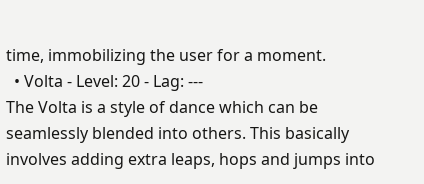time, immobilizing the user for a moment.
  • Volta - Level: 20 - Lag: ---
The Volta is a style of dance which can be seamlessly blended into others. This basically involves adding extra leaps, hops and jumps into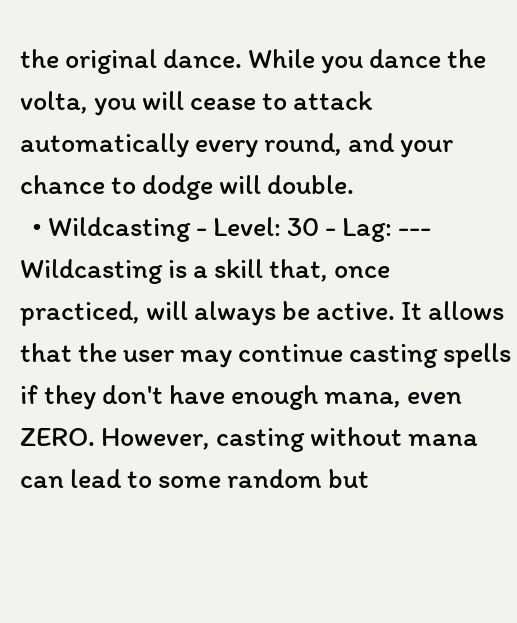the original dance. While you dance the volta, you will cease to attack automatically every round, and your chance to dodge will double.
  • Wildcasting - Level: 30 - Lag: ---
Wildcasting is a skill that, once practiced, will always be active. It allows that the user may continue casting spells if they don't have enough mana, even ZERO. However, casting without mana can lead to some random but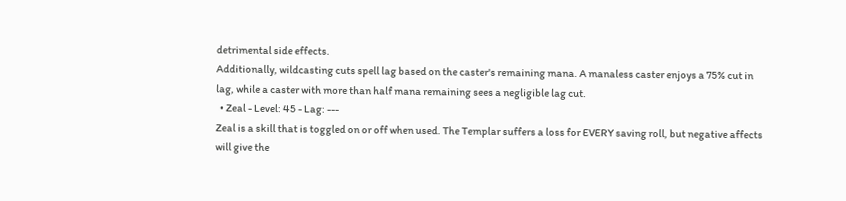detrimental side effects.
Additionally, wildcasting cuts spell lag based on the caster's remaining mana. A manaless caster enjoys a 75% cut in lag, while a caster with more than half mana remaining sees a negligible lag cut.
  • Zeal - Level: 45 - Lag: ---
Zeal is a skill that is toggled on or off when used. The Templar suffers a loss for EVERY saving roll, but negative affects will give the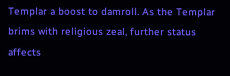Templar a boost to damroll. As the Templar brims with religious zeal, further status affects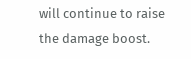will continue to raise the damage boost.